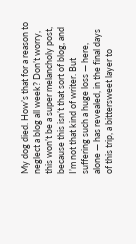My dog died. How’s that for a reason to neglect a blog all week? Don’t worry, this won’t be a super melancholy post, because this isn’t that sort of blog, and I’m not that kind of writer. But suffering such a huge loss — here, alone — has revealed, in the final days of this trip, a bittersweet layer to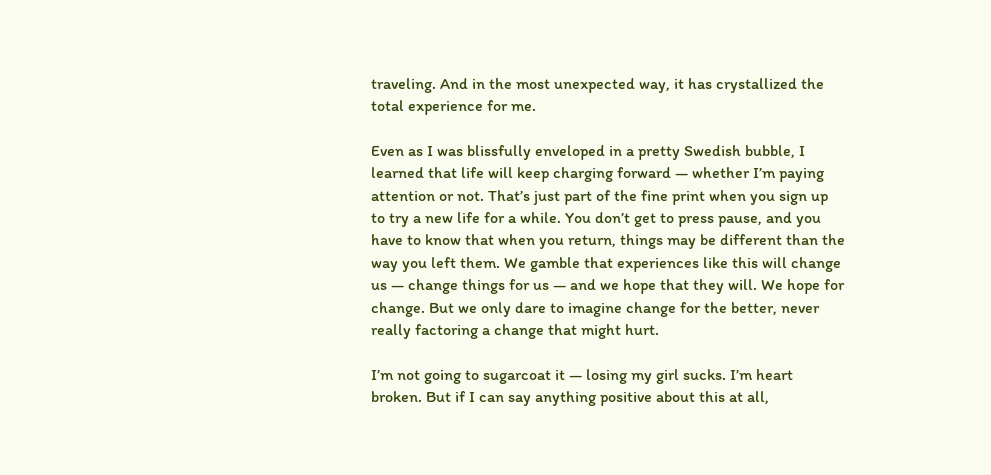traveling. And in the most unexpected way, it has crystallized the total experience for me.

Even as I was blissfully enveloped in a pretty Swedish bubble, I learned that life will keep charging forward — whether I’m paying attention or not. That’s just part of the fine print when you sign up to try a new life for a while. You don’t get to press pause, and you have to know that when you return, things may be different than the way you left them. We gamble that experiences like this will change us — change things for us — and we hope that they will. We hope for change. But we only dare to imagine change for the better, never really factoring a change that might hurt.

I’m not going to sugarcoat it — losing my girl sucks. I’m heart broken. But if I can say anything positive about this at all,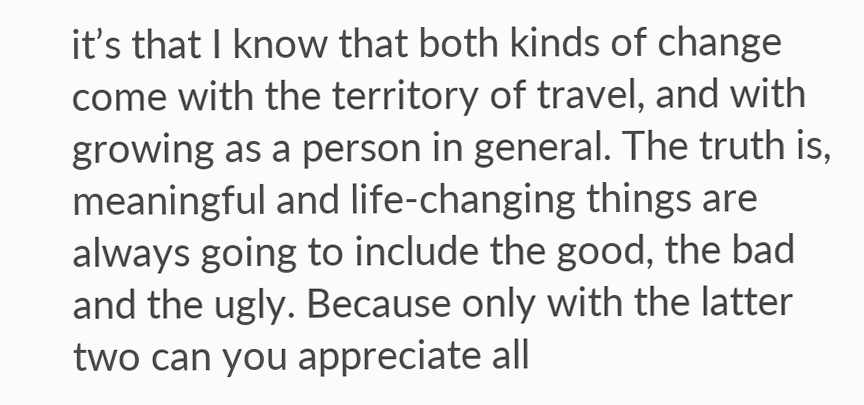it’s that I know that both kinds of change come with the territory of travel, and with growing as a person in general. The truth is, meaningful and life-changing things are always going to include the good, the bad and the ugly. Because only with the latter two can you appreciate all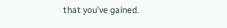that you’ve gained.